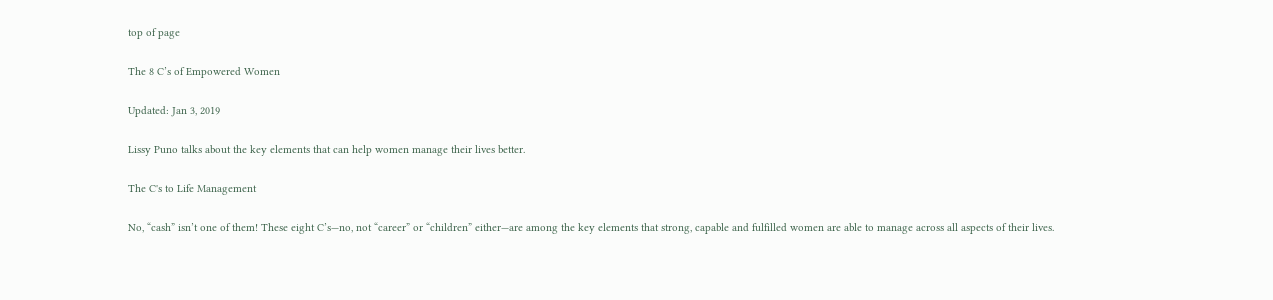top of page

The 8 C’s of Empowered Women

Updated: Jan 3, 2019

Lissy Puno talks about the key elements that can help women manage their lives better.

The C's to Life Management

No, “cash” isn’t one of them! These eight C’s—no, not “career” or “children” either—are among the key elements that strong, capable and fulfilled women are able to manage across all aspects of their lives.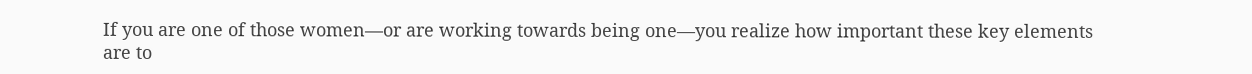If you are one of those women—or are working towards being one—you realize how important these key elements are to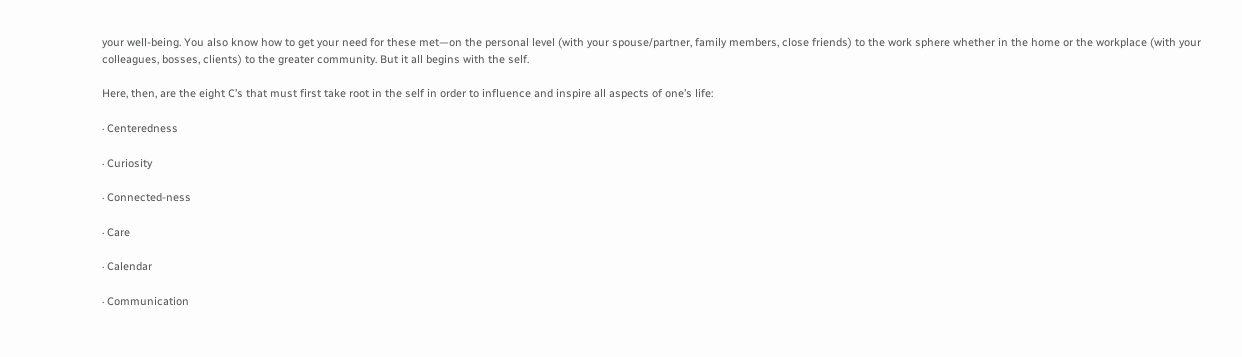your well-being. You also know how to get your need for these met—on the personal level (with your spouse/partner, family members, close friends) to the work sphere whether in the home or the workplace (with your colleagues, bosses, clients) to the greater community. But it all begins with the self.

Here, then, are the eight C’s that must first take root in the self in order to influence and inspire all aspects of one’s life:

· Centeredness

· Curiosity

· Connected-ness

· Care

· Calendar

· Communication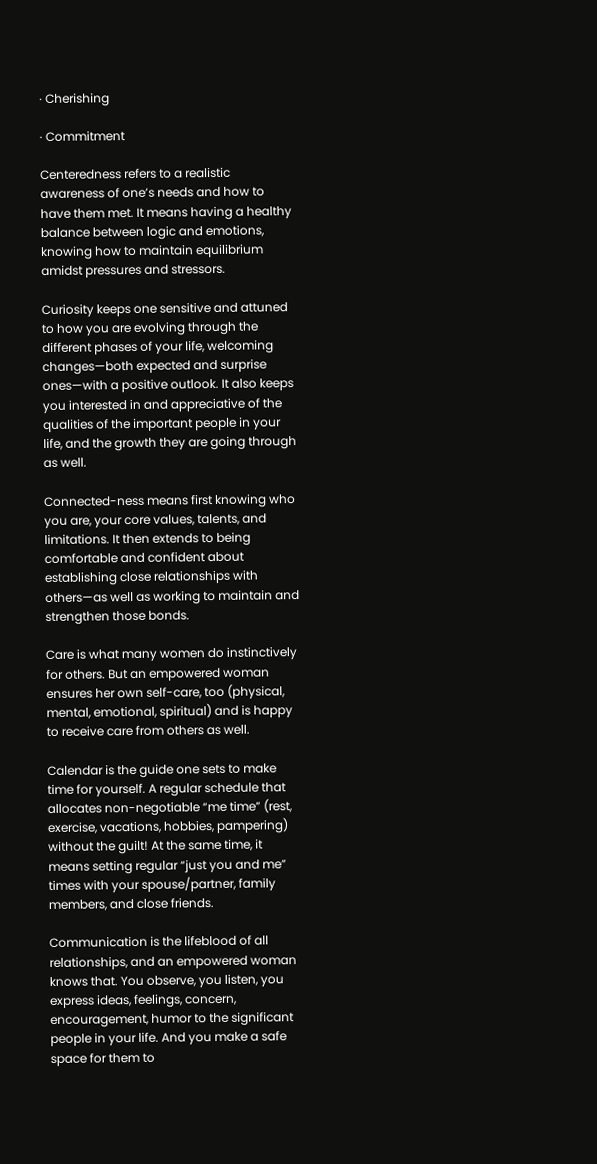· Cherishing

· Commitment

Centeredness refers to a realistic awareness of one’s needs and how to have them met. It means having a healthy balance between logic and emotions, knowing how to maintain equilibrium amidst pressures and stressors.

Curiosity keeps one sensitive and attuned to how you are evolving through the different phases of your life, welcoming changes—both expected and surprise ones—with a positive outlook. It also keeps you interested in and appreciative of the qualities of the important people in your life, and the growth they are going through as well.

Connected-ness means first knowing who you are, your core values, talents, and limitations. It then extends to being comfortable and confident about establishing close relationships with others—as well as working to maintain and strengthen those bonds.

Care is what many women do instinctively for others. But an empowered woman ensures her own self-care, too (physical, mental, emotional, spiritual) and is happy to receive care from others as well.

Calendar is the guide one sets to make time for yourself. A regular schedule that allocates non-negotiable “me time” (rest, exercise, vacations, hobbies, pampering) without the guilt! At the same time, it means setting regular “just you and me” times with your spouse/partner, family members, and close friends.

Communication is the lifeblood of all relationships, and an empowered woman knows that. You observe, you listen, you express ideas, feelings, concern, encouragement, humor to the significant people in your life. And you make a safe space for them to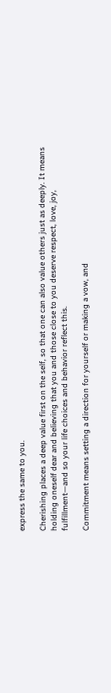express the same to you.

Cherishing places a deep value first on the self, so that one can also value others just as deeply. It means holding oneself dear and believing that you and those close to you deserve respect, love, joy, fulfillment—and so your life choices and behavior reflect this.

Commitment means setting a direction for yourself or making a vow, and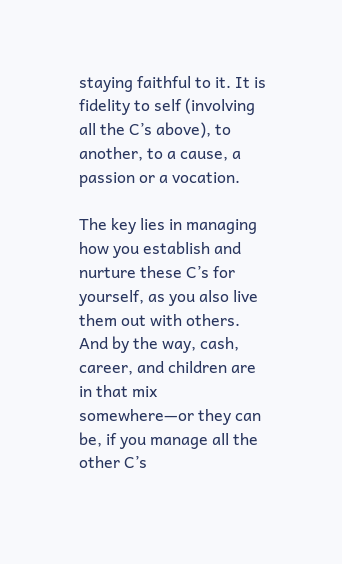staying faithful to it. It is fidelity to self (involving all the C’s above), to another, to a cause, a passion or a vocation.

The key lies in managing how you establish and nurture these C’s for yourself, as you also live them out with others. And by the way, cash, career, and children are in that mix somewhere—or they can be, if you manage all the other C’s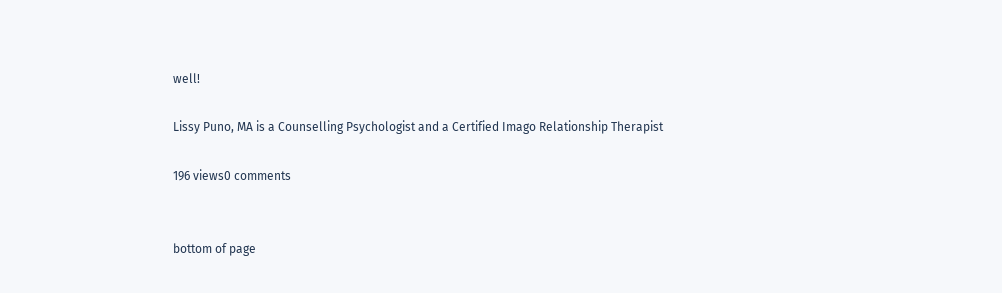well!

Lissy Puno, MA is a Counselling Psychologist and a Certified Imago Relationship Therapist

196 views0 comments


bottom of page